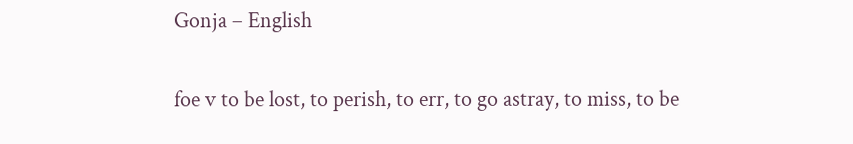Gonja – English


foe v to be lost, to perish, to err, to go astray, to miss, to be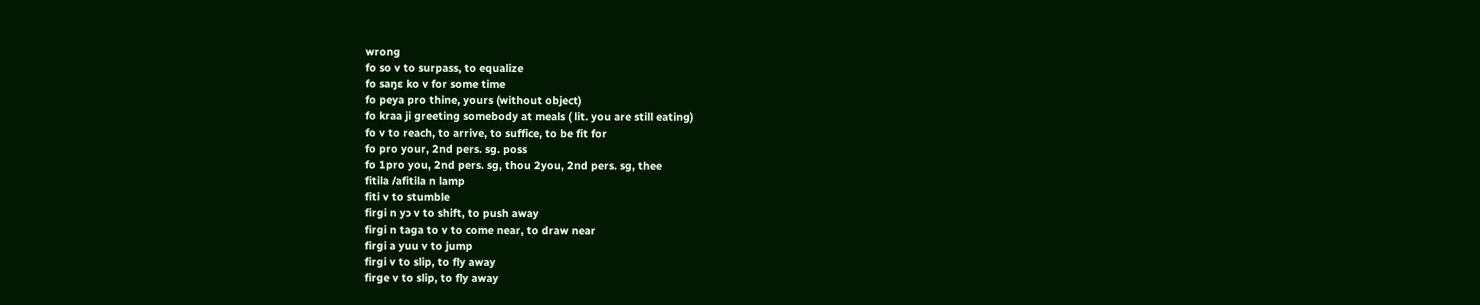wrong
fo so v to surpass, to equalize
fo saŋɛ ko v for some time
fo peya pro thine, yours (without object)
fo kraa ji greeting somebody at meals ( lit. you are still eating)
fo v to reach, to arrive, to suffice, to be fit for
fo pro your, 2nd pers. sg. poss
fo 1pro you, 2nd pers. sg, thou 2you, 2nd pers. sg, thee
fitila /afitila n lamp
fiti v to stumble
firgi n yɔ v to shift, to push away
firgi n taga to v to come near, to draw near
firgi a yuu v to jump
firgi v to slip, to fly away
firge v to slip, to fly away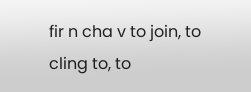fir n cha v to join, to cling to, to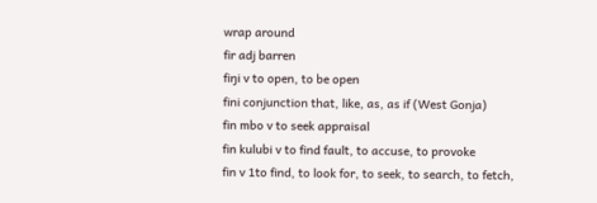wrap around
fir adj barren
fiŋi v to open, to be open
fini conjunction that, like, as, as if (West Gonja)
fin mbo v to seek appraisal
fin kulubi v to find fault, to accuse, to provoke
fin v 1to find, to look for, to seek, to search, to fetch,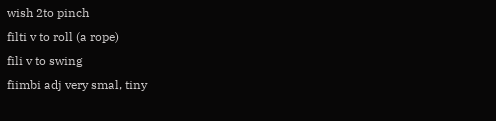wish 2to pinch
filti v to roll (a rope)
fili v to swing
fiimbi adj very smal, tiny